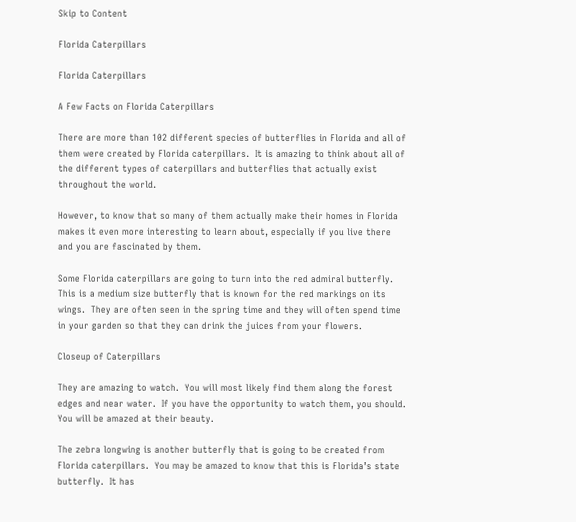Skip to Content

Florida Caterpillars

Florida Caterpillars

A Few Facts on Florida Caterpillars

There are more than 102 different species of butterflies in Florida and all of them were created by Florida caterpillars.  It is amazing to think about all of the different types of caterpillars and butterflies that actually exist throughout the world.

However, to know that so many of them actually make their homes in Florida makes it even more interesting to learn about, especially if you live there and you are fascinated by them.

Some Florida caterpillars are going to turn into the red admiral butterfly.  This is a medium size butterfly that is known for the red markings on its wings.  They are often seen in the spring time and they will often spend time in your garden so that they can drink the juices from your flowers.

Closeup of Caterpillars

They are amazing to watch.  You will most likely find them along the forest edges and near water.  If you have the opportunity to watch them, you should.  You will be amazed at their beauty.

The zebra longwing is another butterfly that is going to be created from Florida caterpillars.  You may be amazed to know that this is Florida’s state butterfly.  It has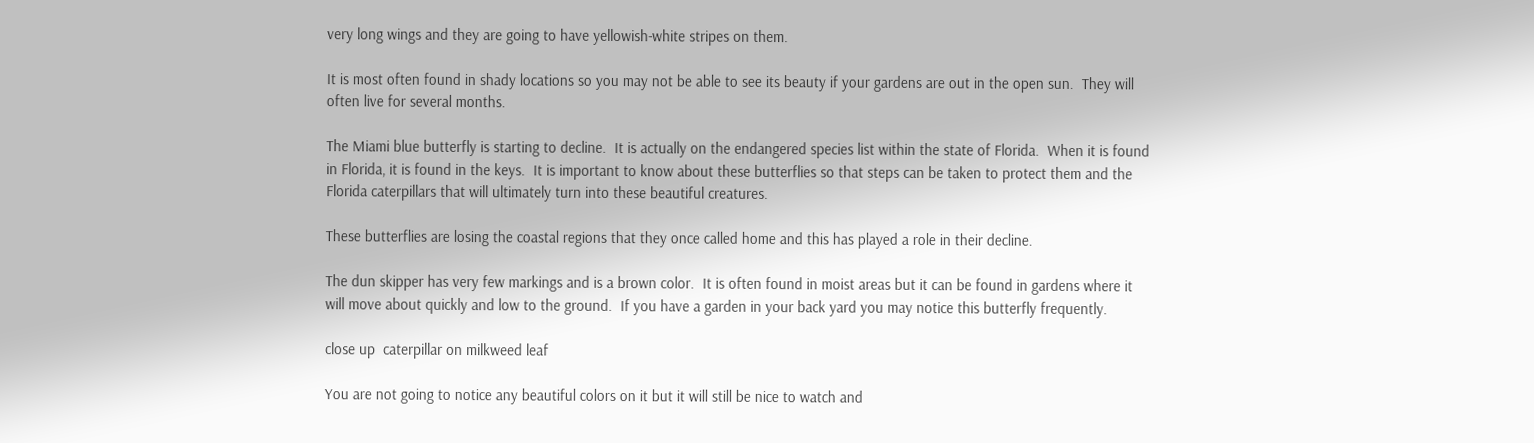very long wings and they are going to have yellowish-white stripes on them.

It is most often found in shady locations so you may not be able to see its beauty if your gardens are out in the open sun.  They will often live for several months.

The Miami blue butterfly is starting to decline.  It is actually on the endangered species list within the state of Florida.  When it is found in Florida, it is found in the keys.  It is important to know about these butterflies so that steps can be taken to protect them and the Florida caterpillars that will ultimately turn into these beautiful creatures.

These butterflies are losing the coastal regions that they once called home and this has played a role in their decline.

The dun skipper has very few markings and is a brown color.  It is often found in moist areas but it can be found in gardens where it will move about quickly and low to the ground.  If you have a garden in your back yard you may notice this butterfly frequently.

close up  caterpillar on milkweed leaf

You are not going to notice any beautiful colors on it but it will still be nice to watch and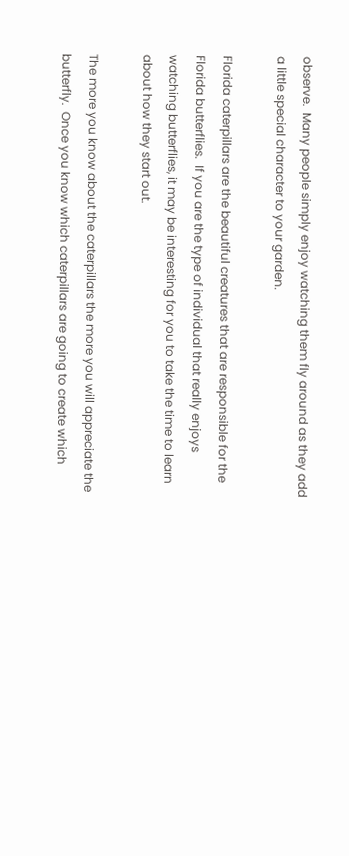observe.  Many people simply enjoy watching them fly around as they add a little special character to your garden.

Florida caterpillars are the beautiful creatures that are responsible for the Florida butterflies.  If you are the type of individual that really enjoys watching butterflies, it may be interesting for you to take the time to learn about how they start out.

The more you know about the caterpillars the more you will appreciate the butterfly.  Once you know which caterpillars are going to create which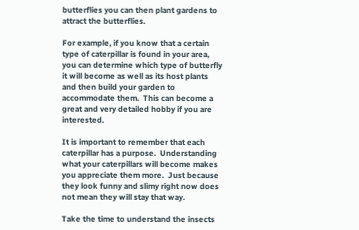butterflies you can then plant gardens to attract the butterflies.

For example, if you know that a certain type of caterpillar is found in your area, you can determine which type of butterfly it will become as well as its host plants and then build your garden to accommodate them.  This can become a great and very detailed hobby if you are interested.

It is important to remember that each caterpillar has a purpose.  Understanding what your caterpillars will become makes you appreciate them more.  Just because they look funny and slimy right now does not mean they will stay that way.

Take the time to understand the insects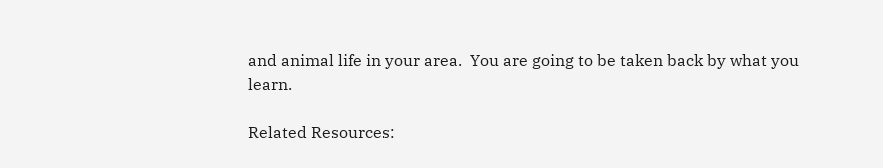and animal life in your area.  You are going to be taken back by what you learn.

Related Resources: